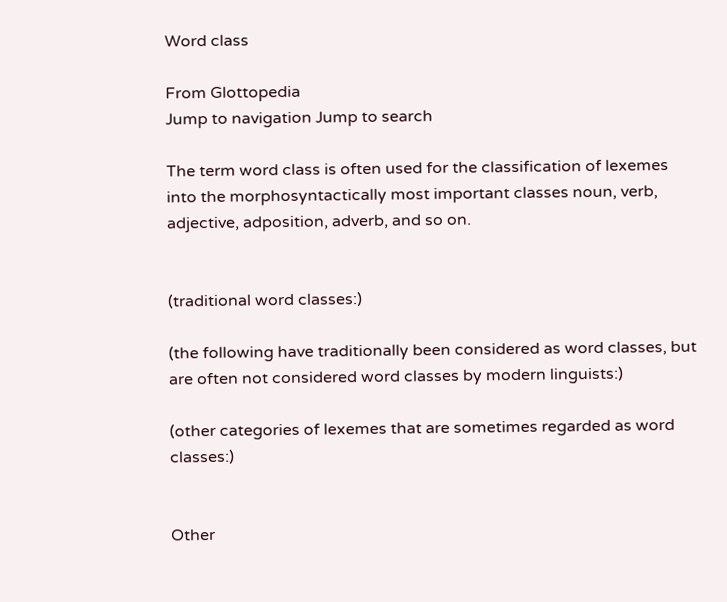Word class

From Glottopedia
Jump to navigation Jump to search

The term word class is often used for the classification of lexemes into the morphosyntactically most important classes noun, verb, adjective, adposition, adverb, and so on.


(traditional word classes:)

(the following have traditionally been considered as word classes, but are often not considered word classes by modern linguists:)

(other categories of lexemes that are sometimes regarded as word classes:)


Other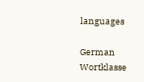languages

German Wortklasse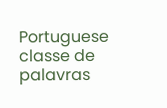Portuguese classe de palavras